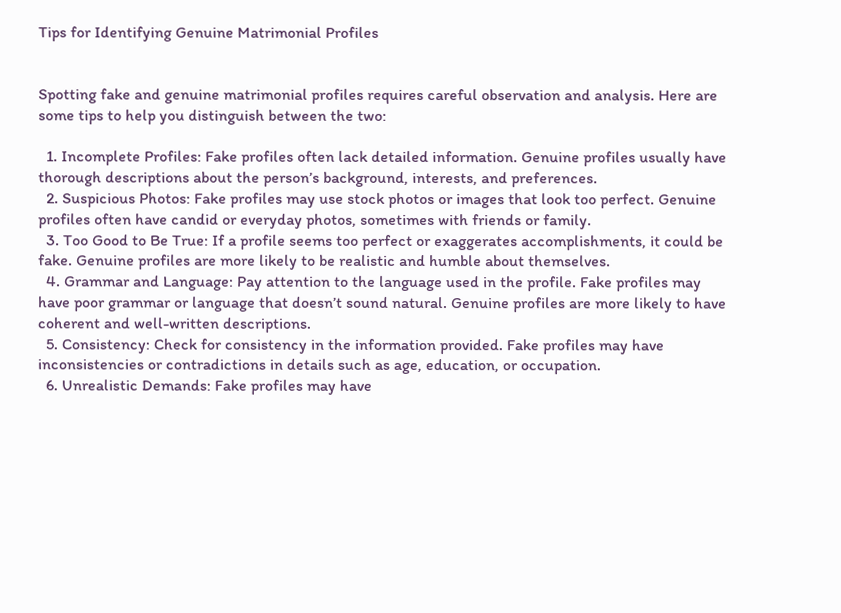Tips for Identifying Genuine Matrimonial Profiles


Spotting fake and genuine matrimonial profiles requires careful observation and analysis. Here are some tips to help you distinguish between the two:

  1. Incomplete Profiles: Fake profiles often lack detailed information. Genuine profiles usually have thorough descriptions about the person’s background, interests, and preferences.
  2. Suspicious Photos: Fake profiles may use stock photos or images that look too perfect. Genuine profiles often have candid or everyday photos, sometimes with friends or family.
  3. Too Good to Be True: If a profile seems too perfect or exaggerates accomplishments, it could be fake. Genuine profiles are more likely to be realistic and humble about themselves.
  4. Grammar and Language: Pay attention to the language used in the profile. Fake profiles may have poor grammar or language that doesn’t sound natural. Genuine profiles are more likely to have coherent and well-written descriptions.
  5. Consistency: Check for consistency in the information provided. Fake profiles may have inconsistencies or contradictions in details such as age, education, or occupation.
  6. Unrealistic Demands: Fake profiles may have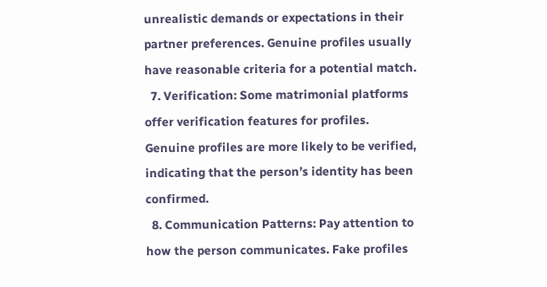unrealistic demands or expectations in their partner preferences. Genuine profiles usually have reasonable criteria for a potential match.
  7. Verification: Some matrimonial platforms offer verification features for profiles. Genuine profiles are more likely to be verified, indicating that the person’s identity has been confirmed.
  8. Communication Patterns: Pay attention to how the person communicates. Fake profiles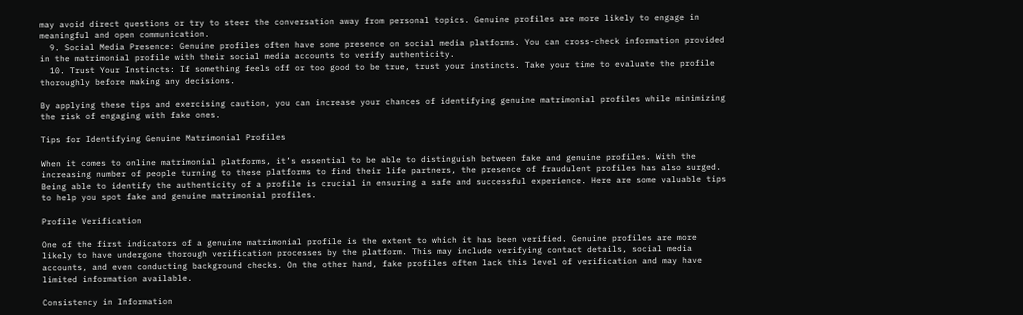may avoid direct questions or try to steer the conversation away from personal topics. Genuine profiles are more likely to engage in meaningful and open communication.
  9. Social Media Presence: Genuine profiles often have some presence on social media platforms. You can cross-check information provided in the matrimonial profile with their social media accounts to verify authenticity.
  10. Trust Your Instincts: If something feels off or too good to be true, trust your instincts. Take your time to evaluate the profile thoroughly before making any decisions.

By applying these tips and exercising caution, you can increase your chances of identifying genuine matrimonial profiles while minimizing the risk of engaging with fake ones.

Tips for Identifying Genuine Matrimonial Profiles

When it comes to online matrimonial platforms, it’s essential to be able to distinguish between fake and genuine profiles. With the increasing number of people turning to these platforms to find their life partners, the presence of fraudulent profiles has also surged. Being able to identify the authenticity of a profile is crucial in ensuring a safe and successful experience. Here are some valuable tips to help you spot fake and genuine matrimonial profiles.

Profile Verification

One of the first indicators of a genuine matrimonial profile is the extent to which it has been verified. Genuine profiles are more likely to have undergone thorough verification processes by the platform. This may include verifying contact details, social media accounts, and even conducting background checks. On the other hand, fake profiles often lack this level of verification and may have limited information available.

Consistency in Information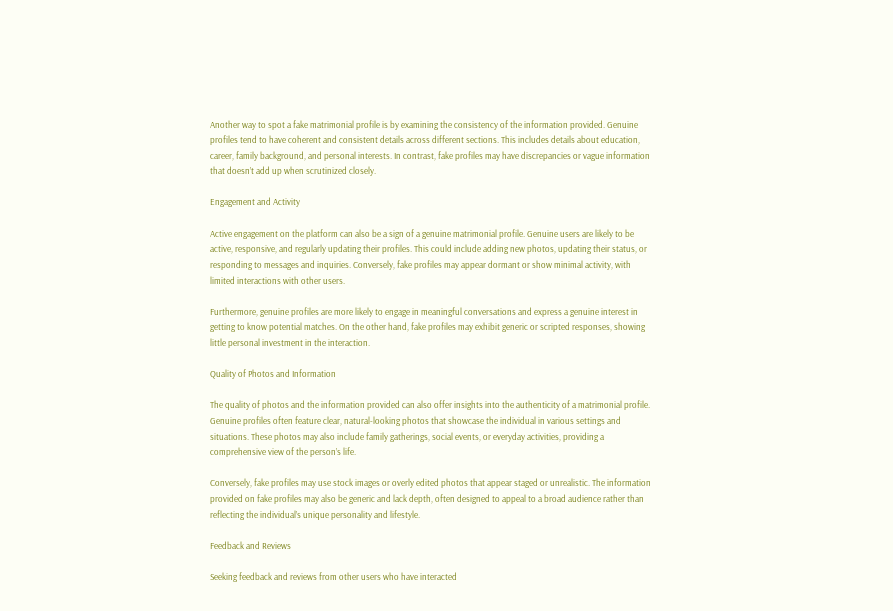Another way to spot a fake matrimonial profile is by examining the consistency of the information provided. Genuine profiles tend to have coherent and consistent details across different sections. This includes details about education, career, family background, and personal interests. In contrast, fake profiles may have discrepancies or vague information that doesn’t add up when scrutinized closely.

Engagement and Activity

Active engagement on the platform can also be a sign of a genuine matrimonial profile. Genuine users are likely to be active, responsive, and regularly updating their profiles. This could include adding new photos, updating their status, or responding to messages and inquiries. Conversely, fake profiles may appear dormant or show minimal activity, with limited interactions with other users.

Furthermore, genuine profiles are more likely to engage in meaningful conversations and express a genuine interest in getting to know potential matches. On the other hand, fake profiles may exhibit generic or scripted responses, showing little personal investment in the interaction.

Quality of Photos and Information

The quality of photos and the information provided can also offer insights into the authenticity of a matrimonial profile. Genuine profiles often feature clear, natural-looking photos that showcase the individual in various settings and situations. These photos may also include family gatherings, social events, or everyday activities, providing a comprehensive view of the person’s life.

Conversely, fake profiles may use stock images or overly edited photos that appear staged or unrealistic. The information provided on fake profiles may also be generic and lack depth, often designed to appeal to a broad audience rather than reflecting the individual’s unique personality and lifestyle.

Feedback and Reviews

Seeking feedback and reviews from other users who have interacted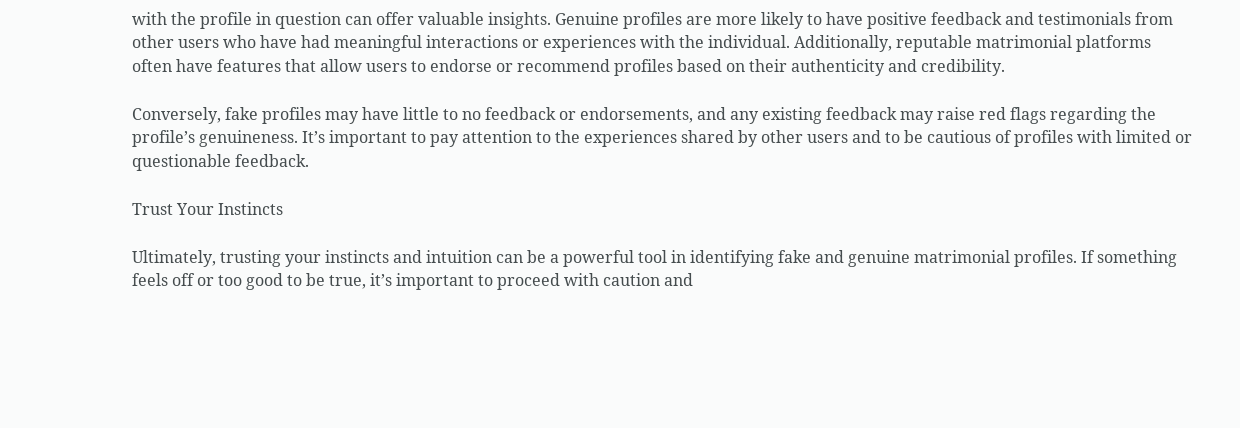with the profile in question can offer valuable insights. Genuine profiles are more likely to have positive feedback and testimonials from other users who have had meaningful interactions or experiences with the individual. Additionally, reputable matrimonial platforms often have features that allow users to endorse or recommend profiles based on their authenticity and credibility.

Conversely, fake profiles may have little to no feedback or endorsements, and any existing feedback may raise red flags regarding the profile’s genuineness. It’s important to pay attention to the experiences shared by other users and to be cautious of profiles with limited or questionable feedback.

Trust Your Instincts

Ultimately, trusting your instincts and intuition can be a powerful tool in identifying fake and genuine matrimonial profiles. If something feels off or too good to be true, it’s important to proceed with caution and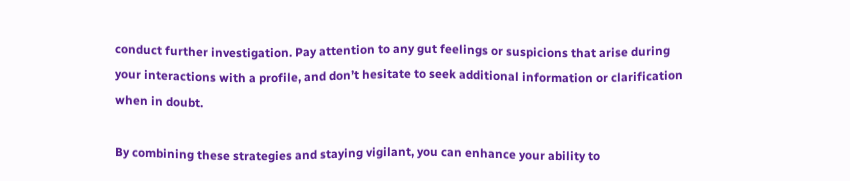conduct further investigation. Pay attention to any gut feelings or suspicions that arise during your interactions with a profile, and don’t hesitate to seek additional information or clarification when in doubt.

By combining these strategies and staying vigilant, you can enhance your ability to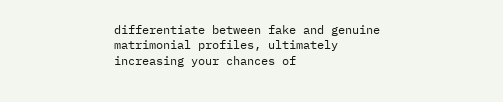differentiate between fake and genuine matrimonial profiles, ultimately increasing your chances of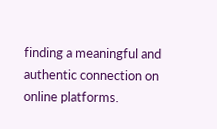finding a meaningful and authentic connection on online platforms.